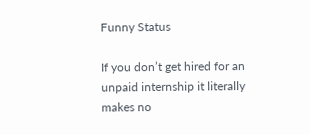Funny Status

If you don’t get hired for an unpaid internship it literally makes no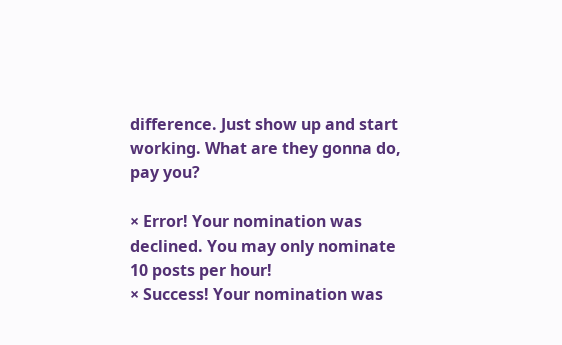difference. Just show up and start working. What are they gonna do, pay you?

× Error! Your nomination was declined. You may only nominate 10 posts per hour!
× Success! Your nomination was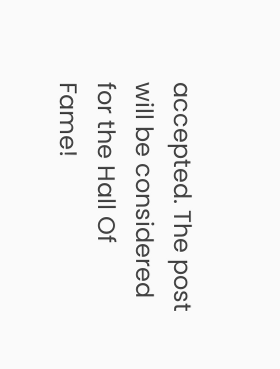accepted. The post will be considered for the Hall Of Fame!